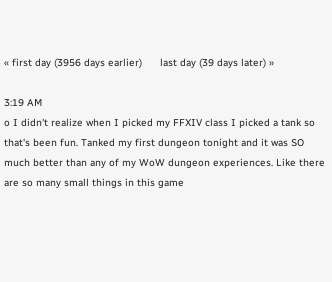« first day (3956 days earlier)      last day (39 days later) »

3:19 AM
o I didn't realize when I picked my FFXIV class I picked a tank so that's been fun. Tanked my first dungeon tonight and it was SO much better than any of my WoW dungeon experiences. Like there are so many small things in this game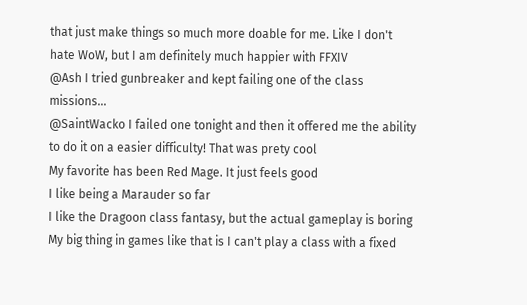that just make things so much more doable for me. Like I don't hate WoW, but I am definitely much happier with FFXIV
@Ash I tried gunbreaker and kept failing one of the class missions...
@SaintWacko I failed one tonight and then it offered me the ability to do it on a easier difficulty! That was prety cool
My favorite has been Red Mage. It just feels good
I like being a Marauder so far
I like the Dragoon class fantasy, but the actual gameplay is boring
My big thing in games like that is I can't play a class with a fixed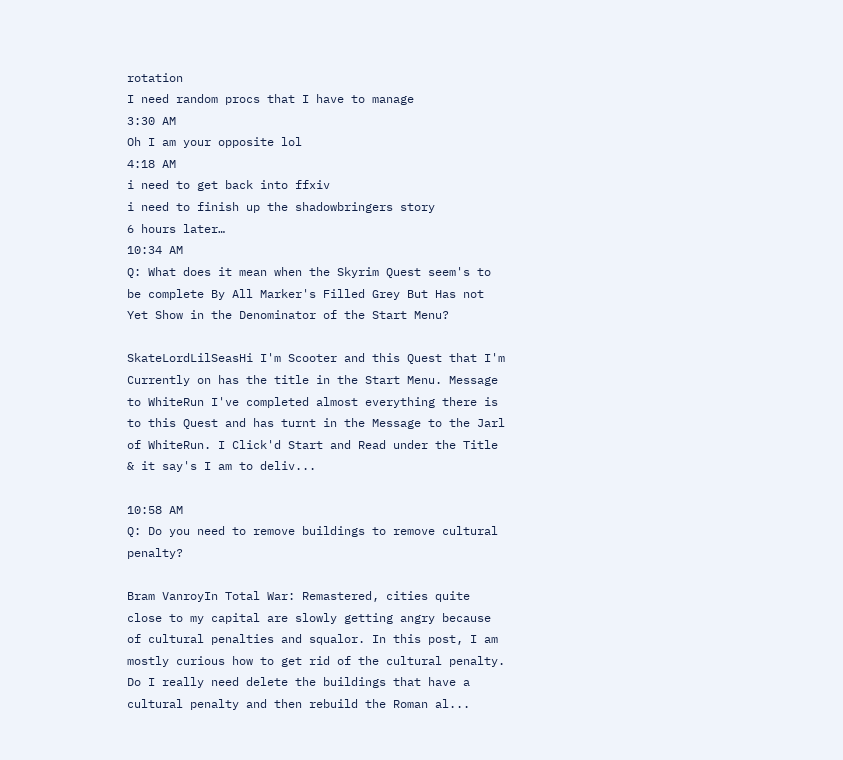rotation
I need random procs that I have to manage
3:30 AM
Oh I am your opposite lol
4:18 AM
i need to get back into ffxiv
i need to finish up the shadowbringers story
6 hours later…
10:34 AM
Q: What does it mean when the Skyrim Quest seem's to be complete By All Marker's Filled Grey But Has not Yet Show in the Denominator of the Start Menu?

SkateLordLilSeasHi I'm Scooter and this Quest that I'm Currently on has the title in the Start Menu. Message to WhiteRun I've completed almost everything there is to this Quest and has turnt in the Message to the Jarl of WhiteRun. I Click'd Start and Read under the Title & it say's I am to deliv...

10:58 AM
Q: Do you need to remove buildings to remove cultural penalty?

Bram VanroyIn Total War: Remastered, cities quite close to my capital are slowly getting angry because of cultural penalties and squalor. In this post, I am mostly curious how to get rid of the cultural penalty. Do I really need delete the buildings that have a cultural penalty and then rebuild the Roman al...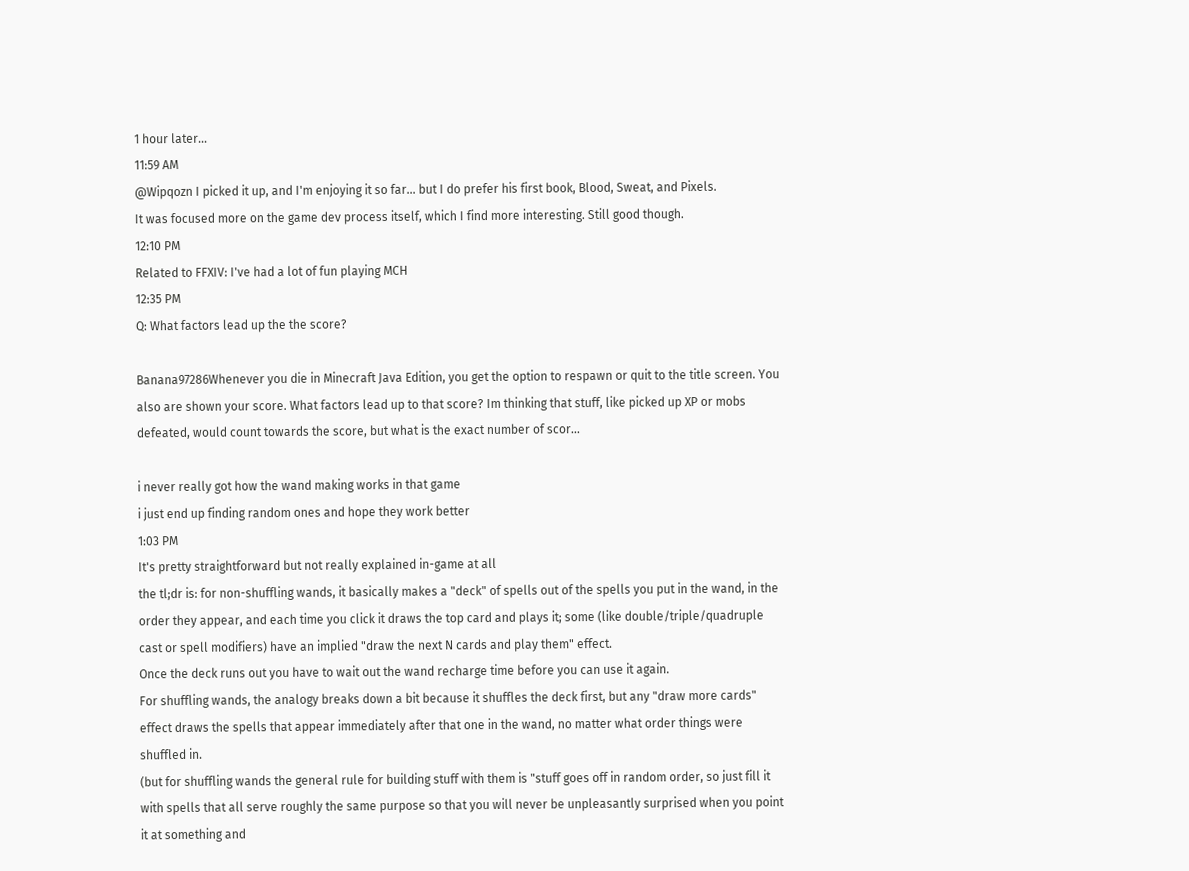1 hour later…
11:59 AM
@Wipqozn I picked it up, and I'm enjoying it so far... but I do prefer his first book, Blood, Sweat, and Pixels.
It was focused more on the game dev process itself, which I find more interesting. Still good though.
12:10 PM
Related to FFXIV: I've had a lot of fun playing MCH
12:35 PM
Q: What factors lead up the the score?

Banana97286Whenever you die in Minecraft Java Edition, you get the option to respawn or quit to the title screen. You also are shown your score. What factors lead up to that score? Im thinking that stuff, like picked up XP or mobs defeated, would count towards the score, but what is the exact number of scor...

i never really got how the wand making works in that game
i just end up finding random ones and hope they work better
1:03 PM
It's pretty straightforward but not really explained in-game at all
the tl;dr is: for non-shuffling wands, it basically makes a "deck" of spells out of the spells you put in the wand, in the order they appear, and each time you click it draws the top card and plays it; some (like double/triple/quadruple cast or spell modifiers) have an implied "draw the next N cards and play them" effect.
Once the deck runs out you have to wait out the wand recharge time before you can use it again.
For shuffling wands, the analogy breaks down a bit because it shuffles the deck first, but any "draw more cards" effect draws the spells that appear immediately after that one in the wand, no matter what order things were shuffled in.
(but for shuffling wands the general rule for building stuff with them is "stuff goes off in random order, so just fill it with spells that all serve roughly the same purpose so that you will never be unpleasantly surprised when you point it at something and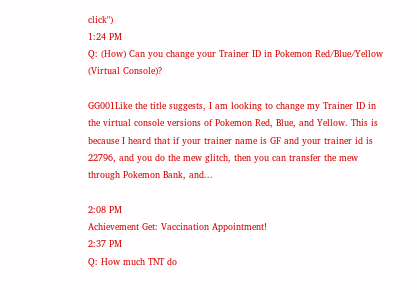click")
1:24 PM
Q: (How) Can you change your Trainer ID in Pokemon Red/Blue/Yellow (Virtual Console)?

GG001Like the title suggests, I am looking to change my Trainer ID in the virtual console versions of Pokemon Red, Blue, and Yellow. This is because I heard that if your trainer name is GF and your trainer id is 22796, and you do the mew glitch, then you can transfer the mew through Pokemon Bank, and...

2:08 PM
Achievement Get: Vaccination Appointment!
2:37 PM
Q: How much TNT do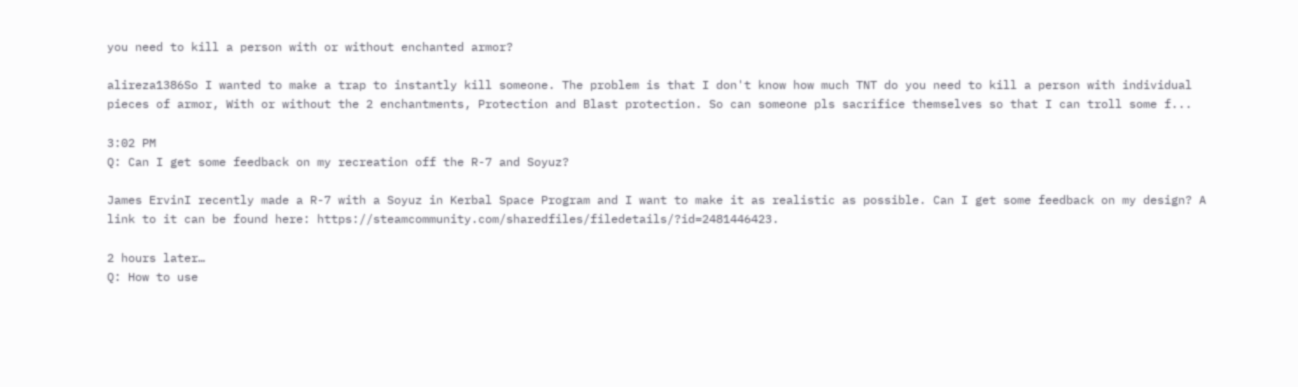you need to kill a person with or without enchanted armor?

alireza1386So I wanted to make a trap to instantly kill someone. The problem is that I don't know how much TNT do you need to kill a person with individual pieces of armor, With or without the 2 enchantments, Protection and Blast protection. So can someone pls sacrifice themselves so that I can troll some f...

3:02 PM
Q: Can I get some feedback on my recreation off the R-7 and Soyuz?

James ErvinI recently made a R-7 with a Soyuz in Kerbal Space Program and I want to make it as realistic as possible. Can I get some feedback on my design? A link to it can be found here: https://steamcommunity.com/sharedfiles/filedetails/?id=2481446423.

2 hours later…
Q: How to use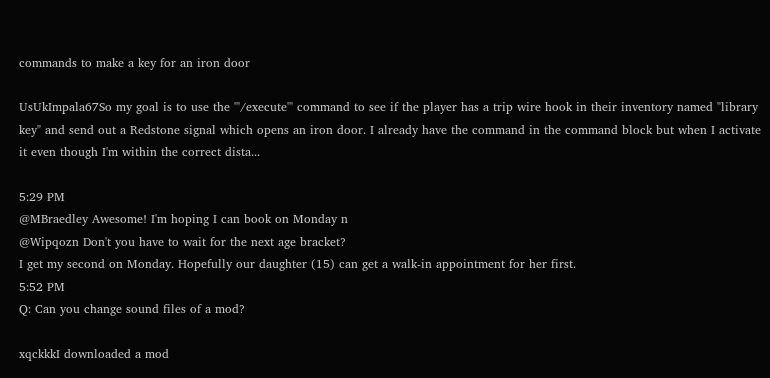commands to make a key for an iron door

UsUkImpala67So my goal is to use the '''/execute''' command to see if the player has a trip wire hook in their inventory named "library key" and send out a Redstone signal which opens an iron door. I already have the command in the command block but when I activate it even though I'm within the correct dista...

5:29 PM
@MBraedley Awesome! I'm hoping I can book on Monday n
@Wipqozn Don't you have to wait for the next age bracket?
I get my second on Monday. Hopefully our daughter (15) can get a walk-in appointment for her first.
5:52 PM
Q: Can you change sound files of a mod?

xqckkkI downloaded a mod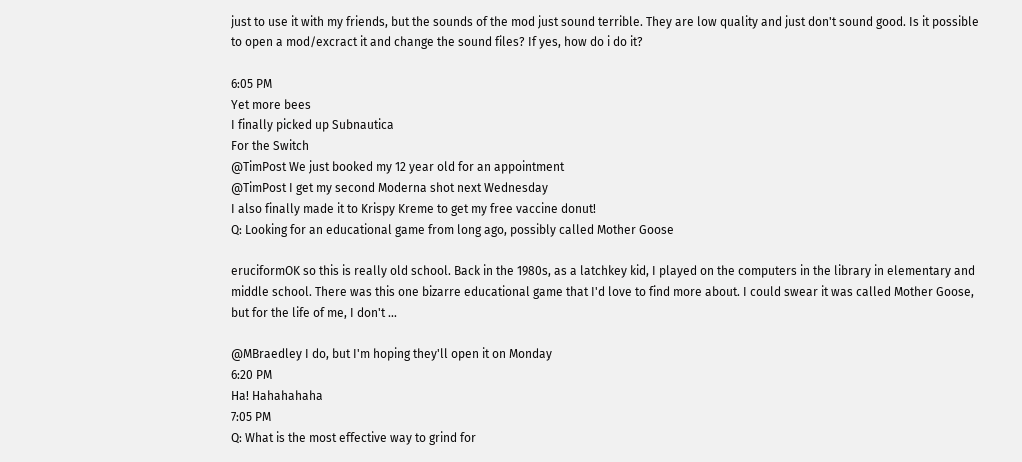just to use it with my friends, but the sounds of the mod just sound terrible. They are low quality and just don't sound good. Is it possible to open a mod/excract it and change the sound files? If yes, how do i do it?

6:05 PM
Yet more bees
I finally picked up Subnautica
For the Switch
@TimPost We just booked my 12 year old for an appointment
@TimPost I get my second Moderna shot next Wednesday
I also finally made it to Krispy Kreme to get my free vaccine donut!
Q: Looking for an educational game from long ago, possibly called Mother Goose

eruciformOK so this is really old school. Back in the 1980s, as a latchkey kid, I played on the computers in the library in elementary and middle school. There was this one bizarre educational game that I'd love to find more about. I could swear it was called Mother Goose, but for the life of me, I don't ...

@MBraedley I do, but I'm hoping they'll open it on Monday
6:20 PM
Ha! Hahahahaha
7:05 PM
Q: What is the most effective way to grind for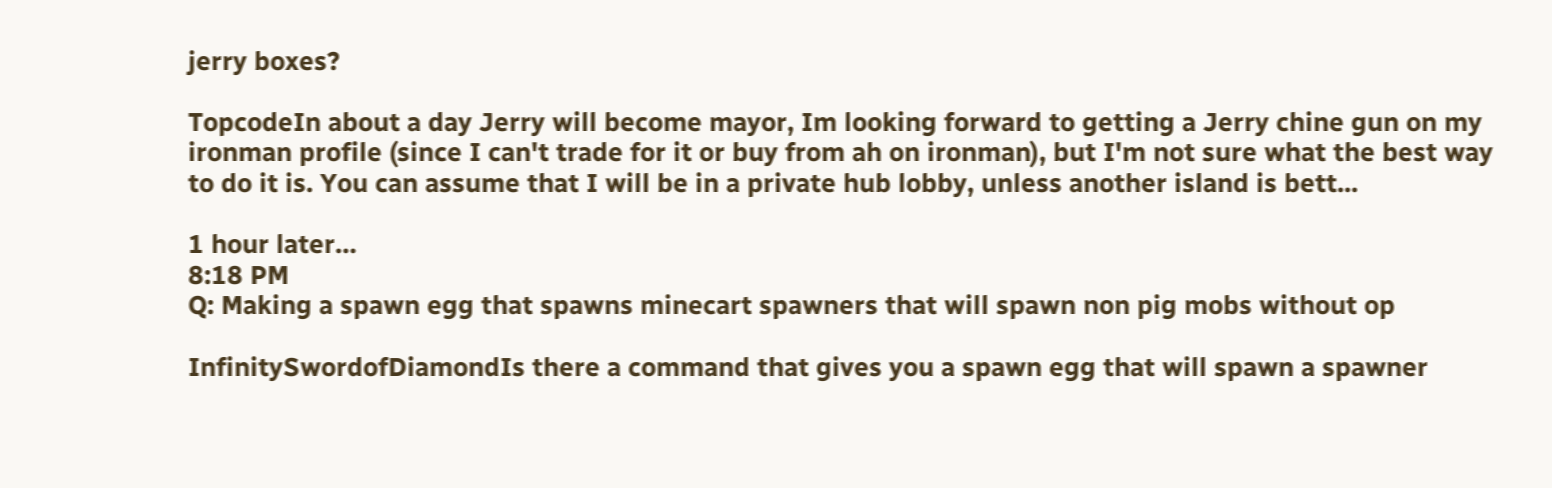jerry boxes?

TopcodeIn about a day Jerry will become mayor, Im looking forward to getting a Jerry chine gun on my ironman profile (since I can't trade for it or buy from ah on ironman), but I'm not sure what the best way to do it is. You can assume that I will be in a private hub lobby, unless another island is bett...

1 hour later…
8:18 PM
Q: Making a spawn egg that spawns minecart spawners that will spawn non pig mobs without op

InfinitySwordofDiamondIs there a command that gives you a spawn egg that will spawn a spawner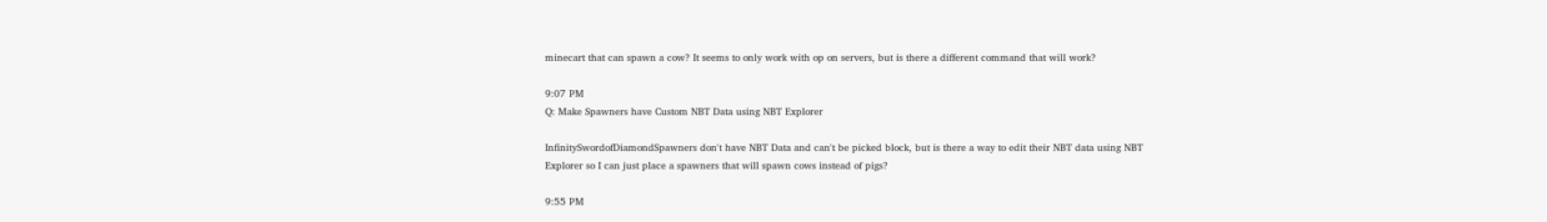minecart that can spawn a cow? It seems to only work with op on servers, but is there a different command that will work?

9:07 PM
Q: Make Spawners have Custom NBT Data using NBT Explorer

InfinitySwordofDiamondSpawners don't have NBT Data and can't be picked block, but is there a way to edit their NBT data using NBT Explorer so I can just place a spawners that will spawn cows instead of pigs?

9:55 PM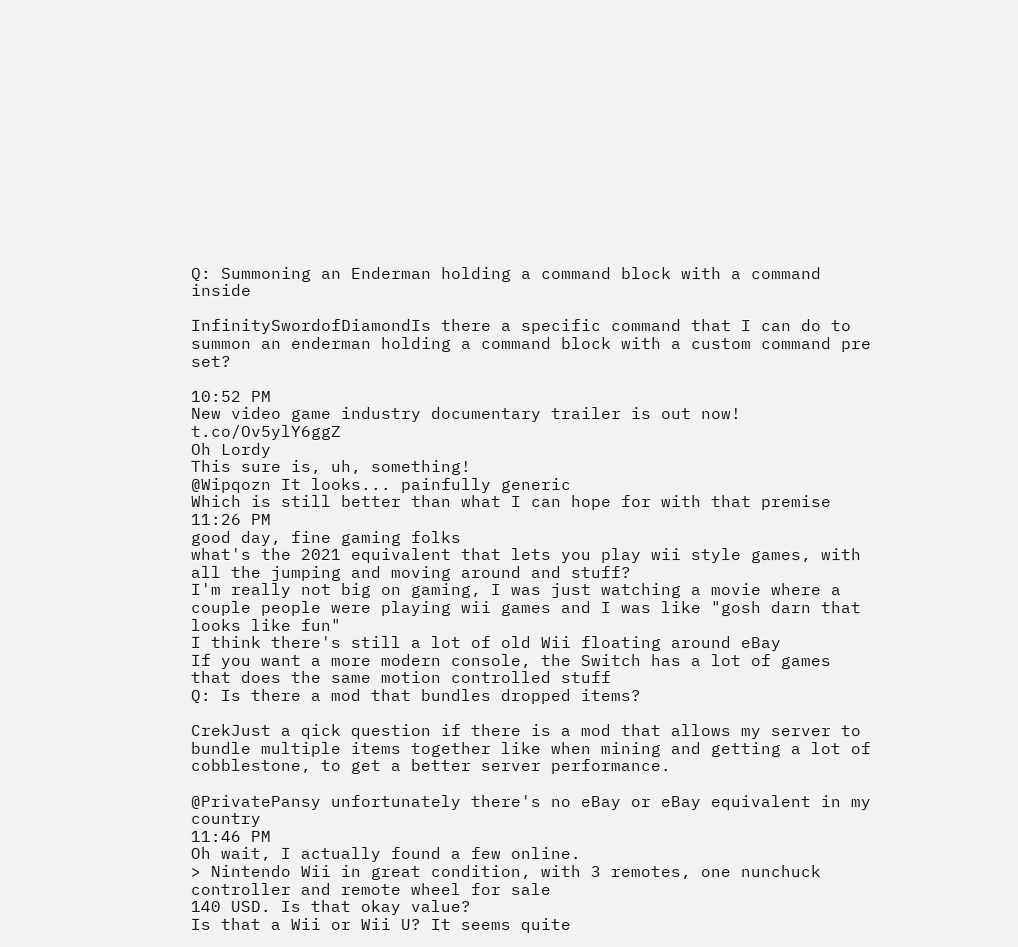Q: Summoning an Enderman holding a command block with a command inside

InfinitySwordofDiamondIs there a specific command that I can do to summon an enderman holding a command block with a custom command pre set?

10:52 PM
New video game industry documentary trailer is out now! t.co/Ov5ylY6ggZ
Oh Lordy
This sure is, uh, something!
@Wipqozn It looks... painfully generic
Which is still better than what I can hope for with that premise
11:26 PM
good day, fine gaming folks
what's the 2021 equivalent that lets you play wii style games, with all the jumping and moving around and stuff?
I'm really not big on gaming, I was just watching a movie where a couple people were playing wii games and I was like "gosh darn that looks like fun"
I think there's still a lot of old Wii floating around eBay
If you want a more modern console, the Switch has a lot of games that does the same motion controlled stuff
Q: Is there a mod that bundles dropped items?

CrekJust a qick question if there is a mod that allows my server to bundle multiple items together like when mining and getting a lot of cobblestone, to get a better server performance.

@PrivatePansy unfortunately there's no eBay or eBay equivalent in my country
11:46 PM
Oh wait, I actually found a few online.
> Nintendo Wii in great condition, with 3 remotes, one nunchuck controller and remote wheel for sale
140 USD. Is that okay value?
Is that a Wii or Wii U? It seems quite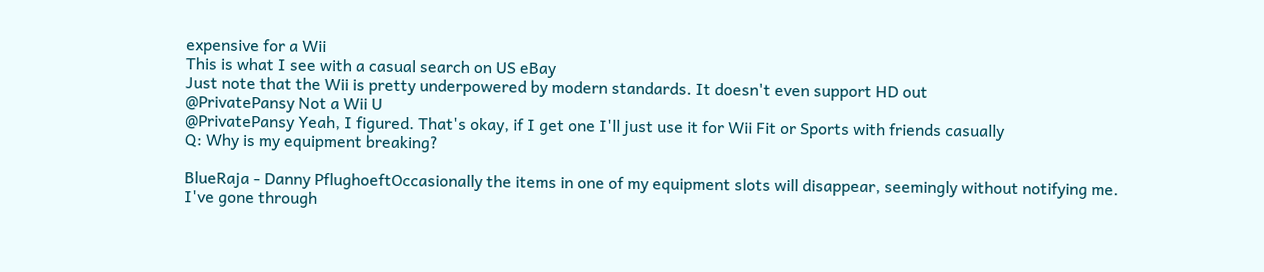expensive for a Wii
This is what I see with a casual search on US eBay
Just note that the Wii is pretty underpowered by modern standards. It doesn't even support HD out
@PrivatePansy Not a Wii U
@PrivatePansy Yeah, I figured. That's okay, if I get one I'll just use it for Wii Fit or Sports with friends casually
Q: Why is my equipment breaking?

BlueRaja - Danny PflughoeftOccasionally the items in one of my equipment slots will disappear, seemingly without notifying me. I've gone through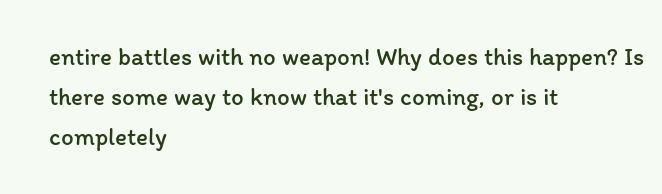entire battles with no weapon! Why does this happen? Is there some way to know that it's coming, or is it completely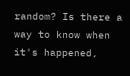random? Is there a way to know when it's happened,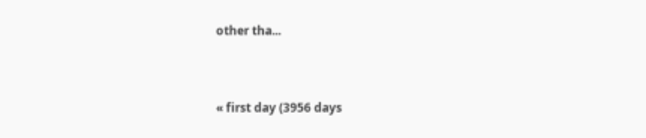other tha...


« first day (3956 days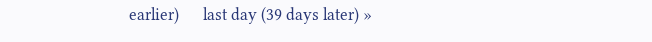earlier)      last day (39 days later) »